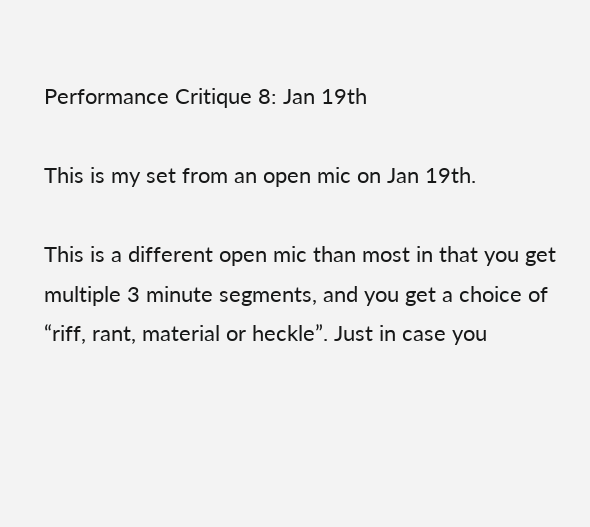Performance Critique 8: Jan 19th

This is my set from an open mic on Jan 19th.

This is a different open mic than most in that you get multiple 3 minute segments, and you get a choice of “riff, rant, material or heckle”. Just in case you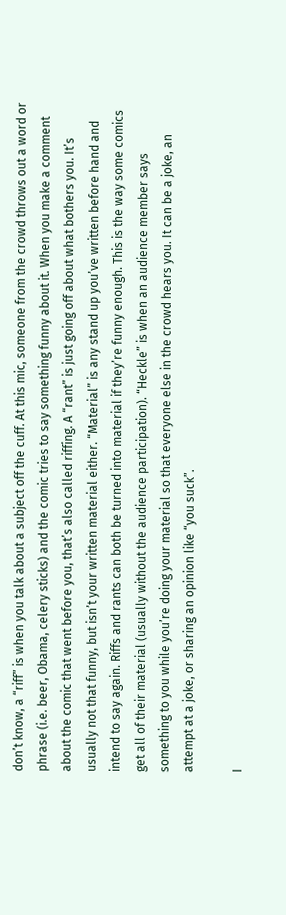don’t know, a “riff” is when you talk about a subject off the cuff. At this mic, someone from the crowd throws out a word or phrase (i.e. beer, Obama, celery sticks) and the comic tries to say something funny about it. When you make a comment about the comic that went before you, that’s also called riffing. A “rant” is just going off about what bothers you. It’s usually not that funny, but isn’t your written material either. “Material” is any stand up you’ve written before hand and intend to say again. Riffs and rants can both be turned into material if they’re funny enough. This is the way some comics get all of their material (usually without the audience participation). “Heckle” is when an audience member says something to you while you’re doing your material so that everyone else in the crowd hears you. It can be a joke, an attempt at a joke, or sharing an opinion like “you suck”.

I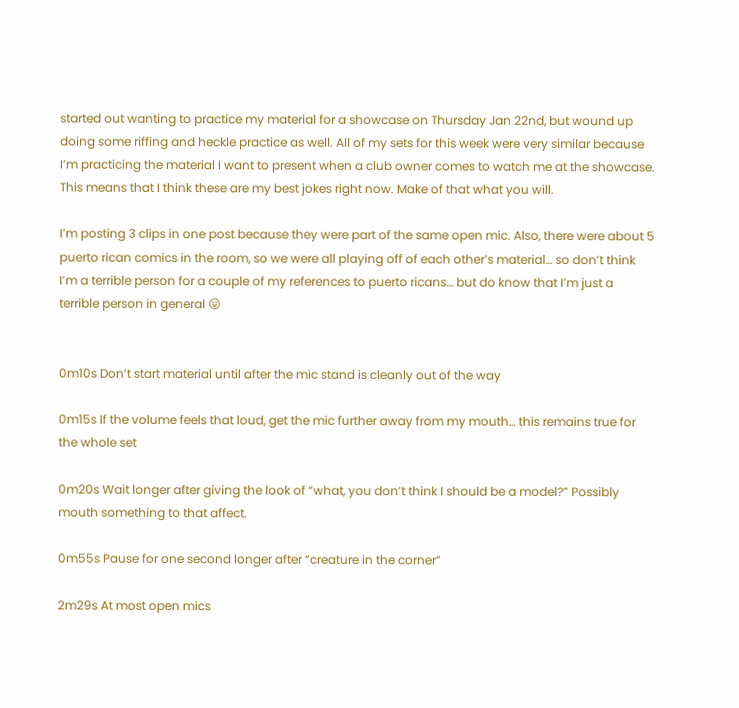started out wanting to practice my material for a showcase on Thursday Jan 22nd, but wound up doing some riffing and heckle practice as well. All of my sets for this week were very similar because I’m practicing the material I want to present when a club owner comes to watch me at the showcase. This means that I think these are my best jokes right now. Make of that what you will.

I’m posting 3 clips in one post because they were part of the same open mic. Also, there were about 5 puerto rican comics in the room, so we were all playing off of each other’s material… so don’t think I’m a terrible person for a couple of my references to puerto ricans… but do know that I’m just a terrible person in general 😛


0m10s Don’t start material until after the mic stand is cleanly out of the way

0m15s If the volume feels that loud, get the mic further away from my mouth… this remains true for the whole set

0m20s Wait longer after giving the look of “what, you don’t think I should be a model?” Possibly mouth something to that affect.

0m55s Pause for one second longer after “creature in the corner”

2m29s At most open mics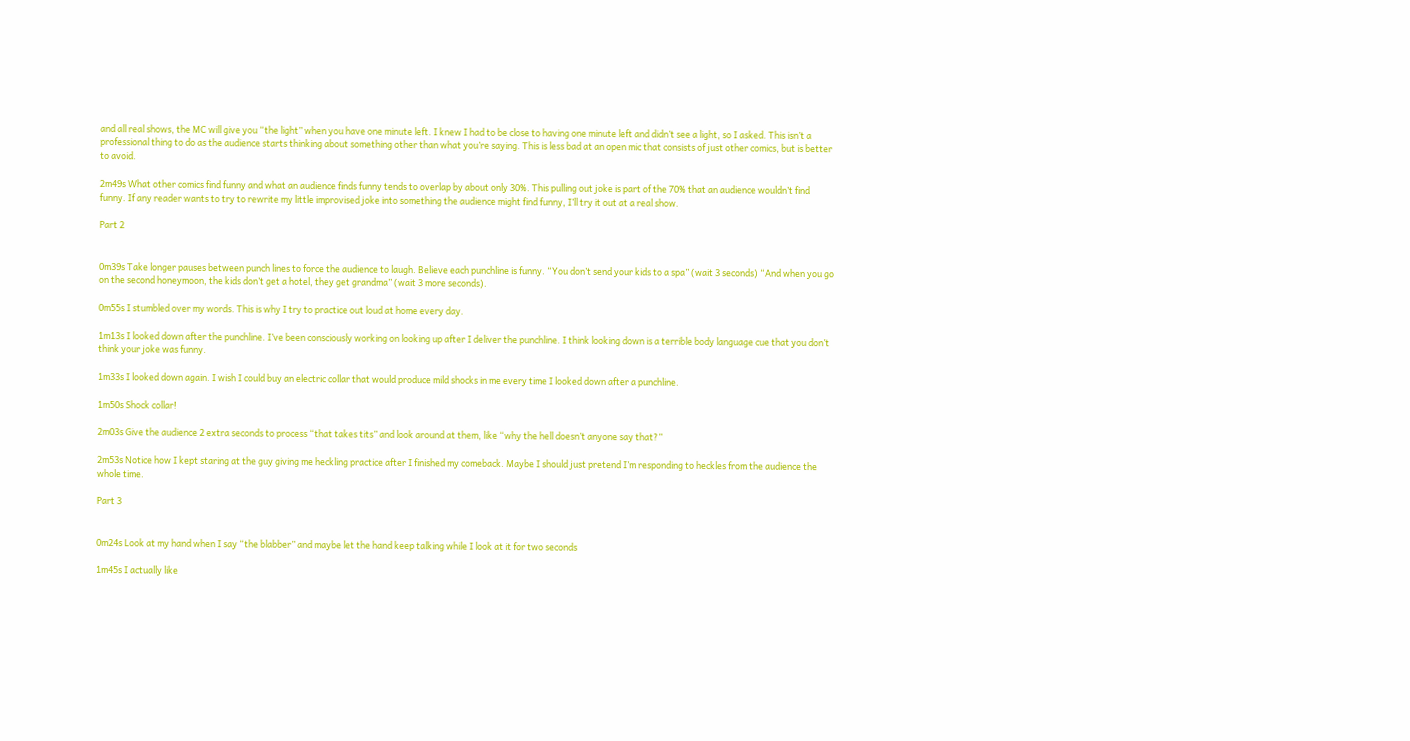and all real shows, the MC will give you “the light” when you have one minute left. I knew I had to be close to having one minute left and didn’t see a light, so I asked. This isn’t a professional thing to do as the audience starts thinking about something other than what you’re saying. This is less bad at an open mic that consists of just other comics, but is better to avoid.

2m49s What other comics find funny and what an audience finds funny tends to overlap by about only 30%. This pulling out joke is part of the 70% that an audience wouldn’t find funny. If any reader wants to try to rewrite my little improvised joke into something the audience might find funny, I’ll try it out at a real show.

Part 2


0m39s Take longer pauses between punch lines to force the audience to laugh. Believe each punchline is funny. “You don’t send your kids to a spa” (wait 3 seconds) “And when you go on the second honeymoon, the kids don’t get a hotel, they get grandma” (wait 3 more seconds).

0m55s I stumbled over my words. This is why I try to practice out loud at home every day.

1m13s I looked down after the punchline. I’ve been consciously working on looking up after I deliver the punchline. I think looking down is a terrible body language cue that you don’t think your joke was funny.

1m33s I looked down again. I wish I could buy an electric collar that would produce mild shocks in me every time I looked down after a punchline.

1m50s Shock collar!

2m03s Give the audience 2 extra seconds to process “that takes tits” and look around at them, like “why the hell doesn’t anyone say that?”

2m53s Notice how I kept staring at the guy giving me heckling practice after I finished my comeback. Maybe I should just pretend I’m responding to heckles from the audience the whole time.

Part 3


0m24s Look at my hand when I say “the blabber” and maybe let the hand keep talking while I look at it for two seconds

1m45s I actually like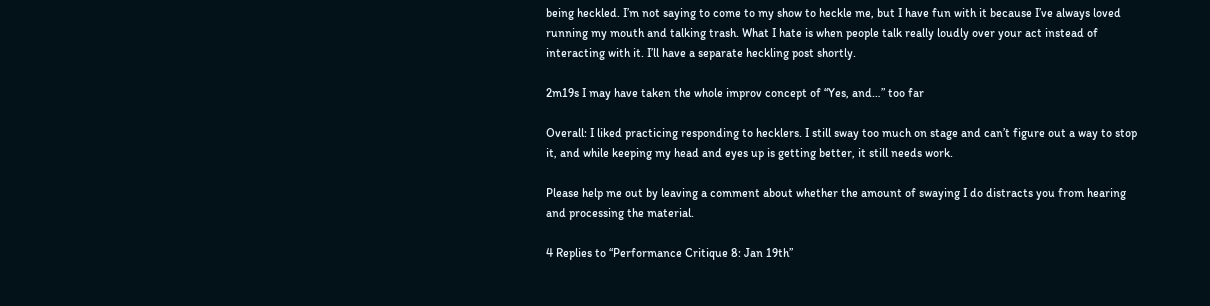being heckled. I’m not saying to come to my show to heckle me, but I have fun with it because I’ve always loved running my mouth and talking trash. What I hate is when people talk really loudly over your act instead of interacting with it. I’ll have a separate heckling post shortly.

2m19s I may have taken the whole improv concept of “Yes, and…” too far

Overall: I liked practicing responding to hecklers. I still sway too much on stage and can’t figure out a way to stop it, and while keeping my head and eyes up is getting better, it still needs work.

Please help me out by leaving a comment about whether the amount of swaying I do distracts you from hearing and processing the material.

4 Replies to “Performance Critique 8: Jan 19th”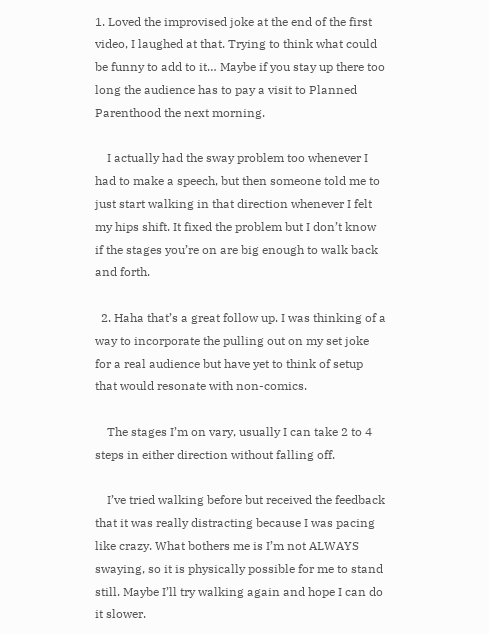1. Loved the improvised joke at the end of the first video, I laughed at that. Trying to think what could be funny to add to it… Maybe if you stay up there too long the audience has to pay a visit to Planned Parenthood the next morning.

    I actually had the sway problem too whenever I had to make a speech, but then someone told me to just start walking in that direction whenever I felt my hips shift. It fixed the problem but I don’t know if the stages you’re on are big enough to walk back and forth.

  2. Haha that’s a great follow up. I was thinking of a way to incorporate the pulling out on my set joke for a real audience but have yet to think of setup that would resonate with non-comics.

    The stages I’m on vary, usually I can take 2 to 4 steps in either direction without falling off.

    I’ve tried walking before but received the feedback that it was really distracting because I was pacing like crazy. What bothers me is I’m not ALWAYS swaying, so it is physically possible for me to stand still. Maybe I’ll try walking again and hope I can do it slower.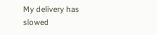My delivery has slowed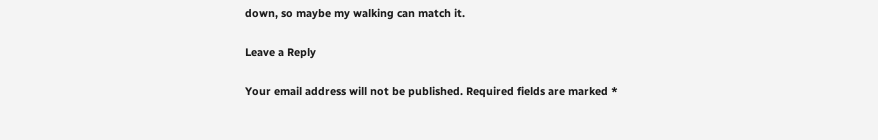down, so maybe my walking can match it.

Leave a Reply

Your email address will not be published. Required fields are marked *